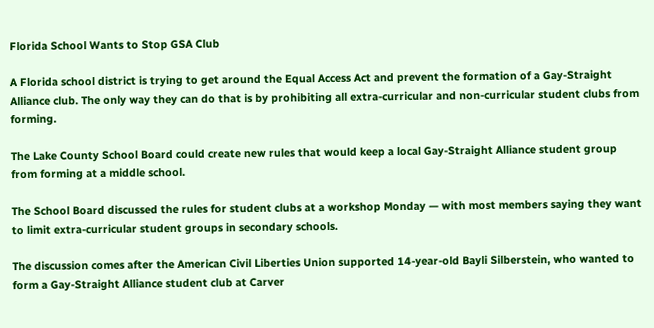Florida School Wants to Stop GSA Club

A Florida school district is trying to get around the Equal Access Act and prevent the formation of a Gay-Straight Alliance club. The only way they can do that is by prohibiting all extra-curricular and non-curricular student clubs from forming.

The Lake County School Board could create new rules that would keep a local Gay-Straight Alliance student group from forming at a middle school.

The School Board discussed the rules for student clubs at a workshop Monday — with most members saying they want to limit extra-curricular student groups in secondary schools.

The discussion comes after the American Civil Liberties Union supported 14-year-old Bayli Silberstein, who wanted to form a Gay-Straight Alliance student club at Carver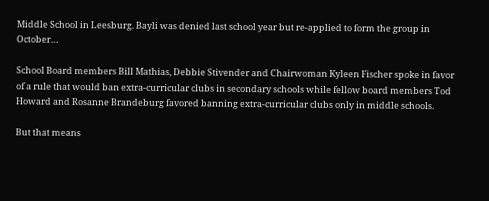Middle School in Leesburg. Bayli was denied last school year but re-applied to form the group in October…

School Board members Bill Mathias, Debbie Stivender and Chairwoman Kyleen Fischer spoke in favor of a rule that would ban extra-curricular clubs in secondary schools while fellow board members Tod Howard and Rosanne Brandeburg favored banning extra-curricular clubs only in middle schools.

But that means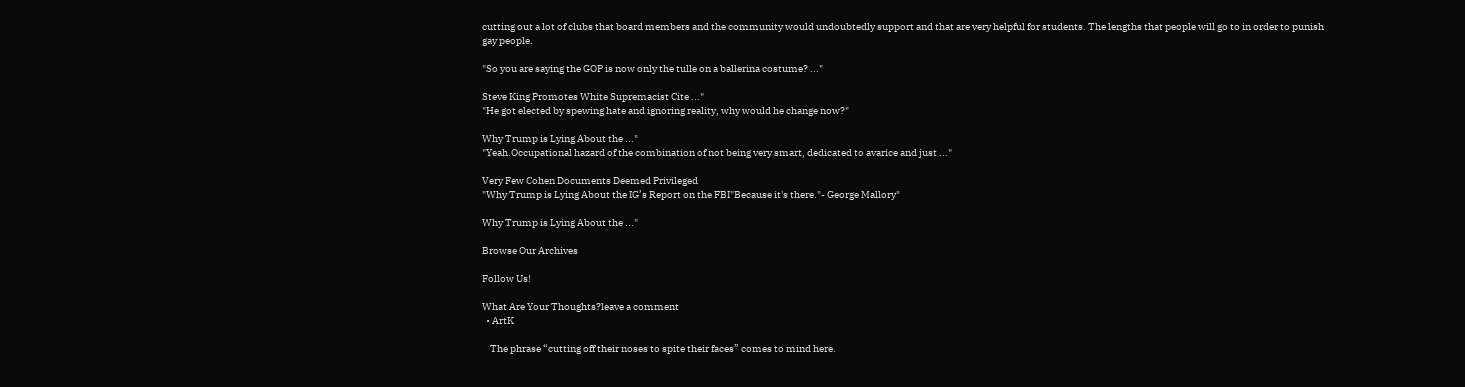cutting out a lot of clubs that board members and the community would undoubtedly support and that are very helpful for students. The lengths that people will go to in order to punish gay people.

"So you are saying the GOP is now only the tulle on a ballerina costume? ..."

Steve King Promotes White Supremacist Cite ..."
"He got elected by spewing hate and ignoring reality, why would he change now?"

Why Trump is Lying About the ..."
"Yeah.Occupational hazard of the combination of not being very smart, dedicated to avarice and just ..."

Very Few Cohen Documents Deemed Privileged
"Why Trump is Lying About the IG’s Report on the FBI"Because it's there."- George Mallory"

Why Trump is Lying About the ..."

Browse Our Archives

Follow Us!

What Are Your Thoughts?leave a comment
  • ArtK

    The phrase “cutting off their noses to spite their faces” comes to mind here.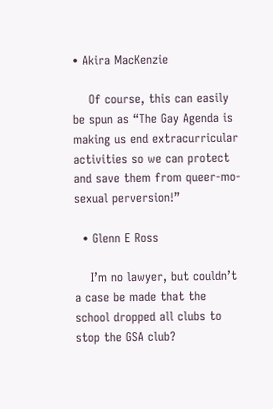• Akira MacKenzie

    Of course, this can easily be spun as “The Gay Agenda is making us end extracurricular activities so we can protect and save them from queer-mo-sexual perversion!”

  • Glenn E Ross

    I’m no lawyer, but couldn’t a case be made that the school dropped all clubs to stop the GSA club?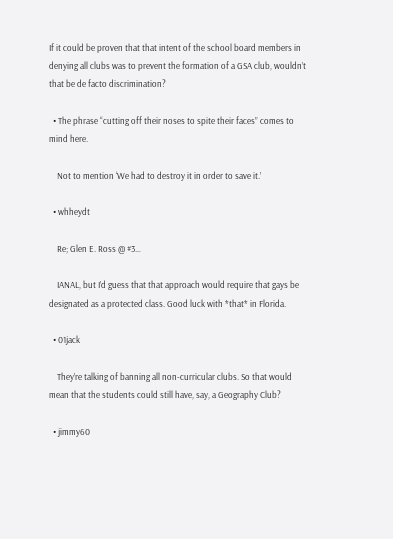If it could be proven that that intent of the school board members in denying all clubs was to prevent the formation of a GSA club, wouldn’t that be de facto discrimination?

  • The phrase “cutting off their noses to spite their faces” comes to mind here.

    Not to mention ‘We had to destroy it in order to save it.’

  • whheydt

    Re; Glen E. Ross @ #3…

    IANAL, but I’d guess that that approach would require that gays be designated as a protected class. Good luck with *that* in Florida.

  • 01jack

    They’re talking of banning all non-curricular clubs. So that would mean that the students could still have, say, a Geography Club?

  • jimmy60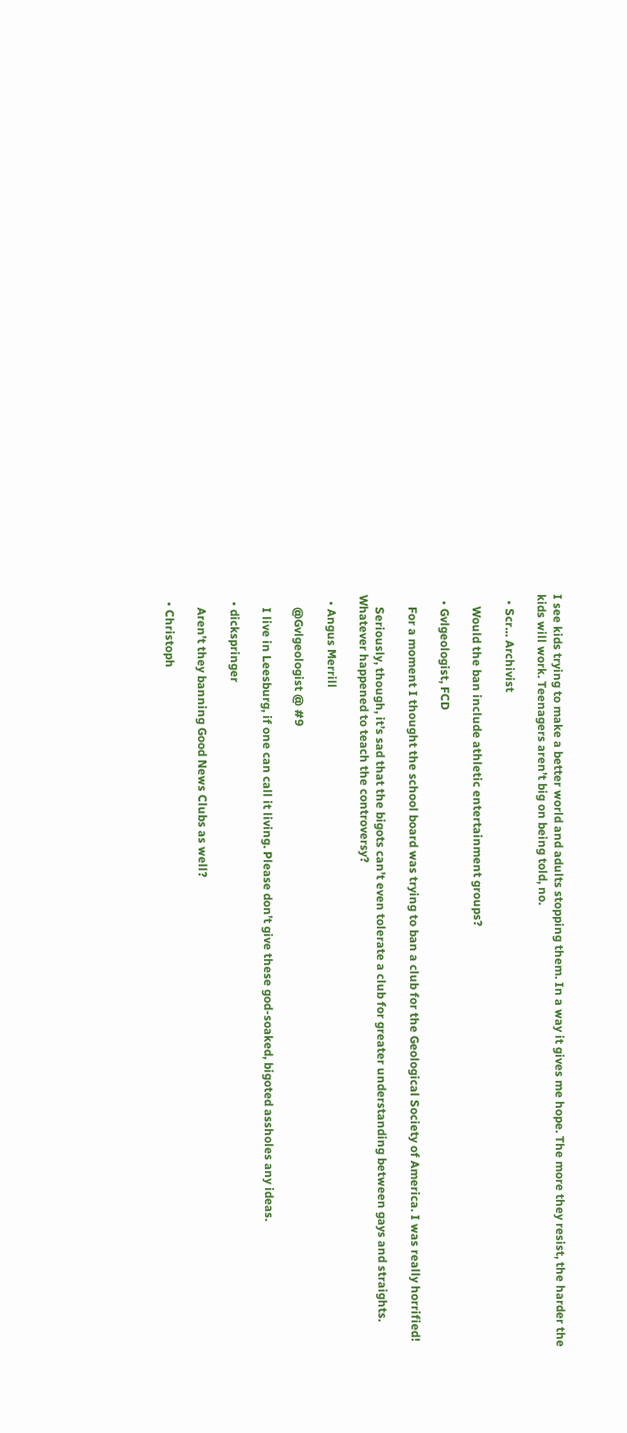I see kids trying to make a better world and adults stopping them. In a way it gives me hope. The more they resist, the harder the kids will work. Teenagers aren’t big on being told, no.

  • Scr… Archivist

    Would the ban include athletic entertainment groups?

  • Gvlgeologist, FCD

    For a moment I thought the school board was trying to ban a club for the Geological Society of America. I was really horrified!

    Seriously, though, it’s sad that the bigots can’t even tolerate a club for greater understanding between gays and straights. Whatever happened to teach the controversy?

  • Angus Merrill

    @Gvlgeologist @ #9

    I live in Leesburg, if one can call it living. Please don’t give these god-soaked, bigoted assholes any ideas.

  • dickspringer

    Aren’t they banning Good News Clubs as well?

  • Christoph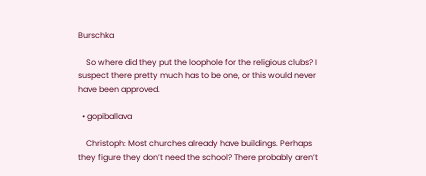Burschka

    So where did they put the loophole for the religious clubs? I suspect there pretty much has to be one, or this would never have been approved.

  • gopiballava

    Christoph: Most churches already have buildings. Perhaps they figure they don’t need the school? There probably aren’t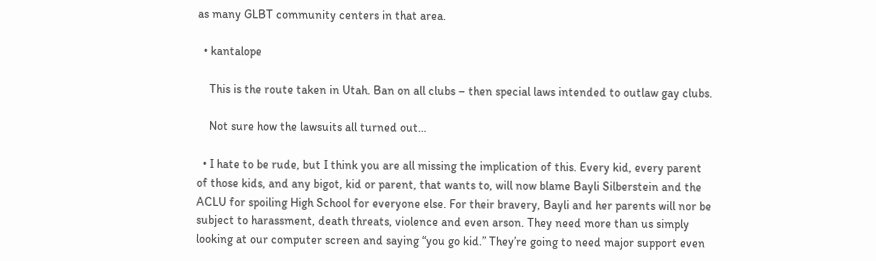as many GLBT community centers in that area.

  • kantalope

    This is the route taken in Utah. Ban on all clubs – then special laws intended to outlaw gay clubs.

    Not sure how the lawsuits all turned out…

  • I hate to be rude, but I think you are all missing the implication of this. Every kid, every parent of those kids, and any bigot, kid or parent, that wants to, will now blame Bayli Silberstein and the ACLU for spoiling High School for everyone else. For their bravery, Bayli and her parents will nor be subject to harassment, death threats, violence and even arson. They need more than us simply looking at our computer screen and saying “you go kid.” They’re going to need major support even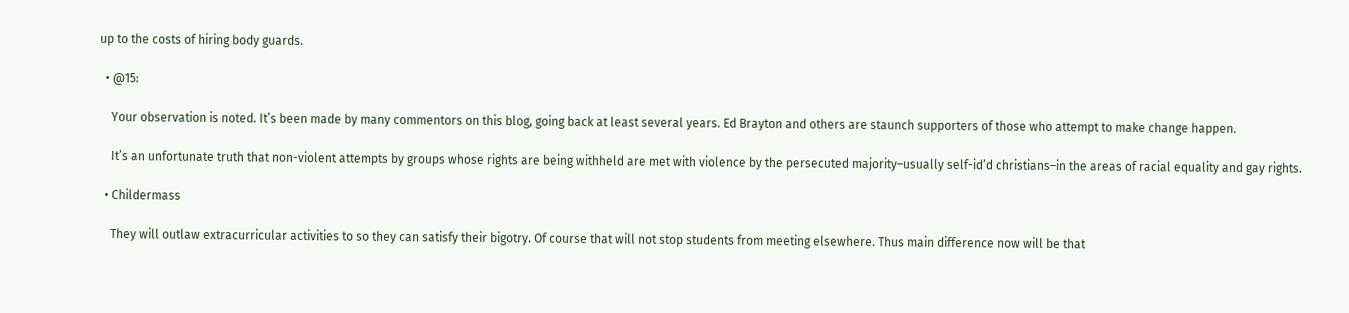up to the costs of hiring body guards.

  • @15:

    Your observation is noted. It’s been made by many commentors on this blog, going back at least several years. Ed Brayton and others are staunch supporters of those who attempt to make change happen.

    It’s an unfortunate truth that non-violent attempts by groups whose rights are being withheld are met with violence by the persecuted majority–usually self-id’d christians–in the areas of racial equality and gay rights.

  • Childermass

    They will outlaw extracurricular activities to so they can satisfy their bigotry. Of course that will not stop students from meeting elsewhere. Thus main difference now will be that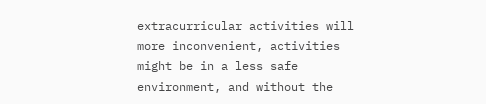extracurricular activities will more inconvenient, activities might be in a less safe environment, and without the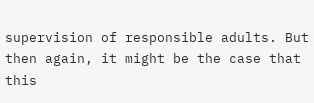supervision of responsible adults. But then again, it might be the case that this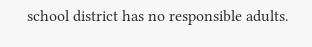school district has no responsible adults.